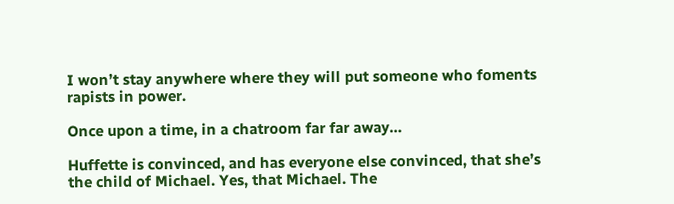I won’t stay anywhere where they will put someone who foments rapists in power.

Once upon a time, in a chatroom far far away…

Huffette is convinced, and has everyone else convinced, that she’s the child of Michael. Yes, that Michael. The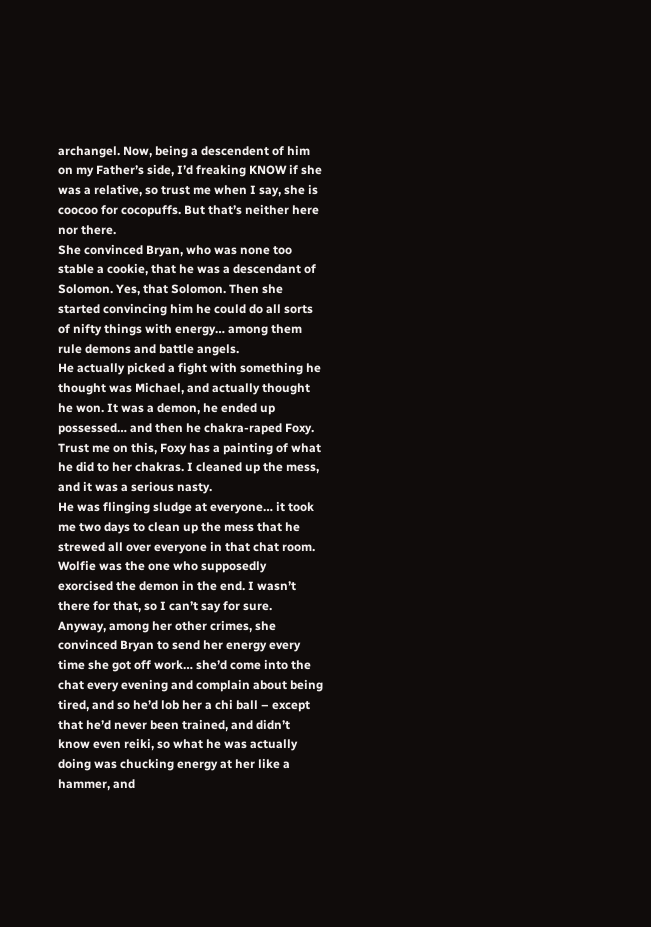archangel. Now, being a descendent of him on my Father’s side, I’d freaking KNOW if she was a relative, so trust me when I say, she is coocoo for cocopuffs. But that’s neither here nor there.
She convinced Bryan, who was none too stable a cookie, that he was a descendant of Solomon. Yes, that Solomon. Then she started convincing him he could do all sorts of nifty things with energy… among them rule demons and battle angels.
He actually picked a fight with something he thought was Michael, and actually thought he won. It was a demon, he ended up possessed… and then he chakra-raped Foxy. Trust me on this, Foxy has a painting of what he did to her chakras. I cleaned up the mess, and it was a serious nasty.
He was flinging sludge at everyone… it took me two days to clean up the mess that he strewed all over everyone in that chat room. Wolfie was the one who supposedly exorcised the demon in the end. I wasn’t there for that, so I can’t say for sure.
Anyway, among her other crimes, she convinced Bryan to send her energy every time she got off work… she’d come into the chat every evening and complain about being tired, and so he’d lob her a chi ball – except that he’d never been trained, and didn’t know even reiki, so what he was actually doing was chucking energy at her like a hammer, and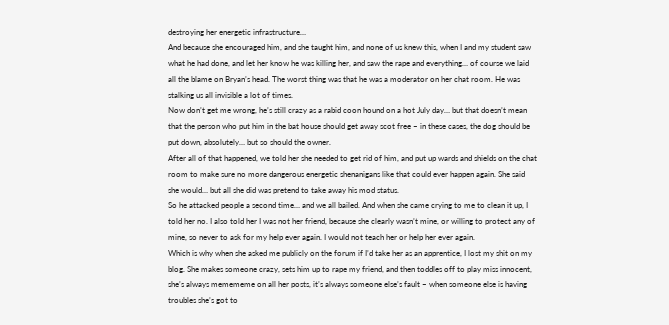destroying her energetic infrastructure…
And because she encouraged him, and she taught him, and none of us knew this, when I and my student saw what he had done, and let her know he was killing her, and saw the rape and everything… of course we laid all the blame on Bryan’s head. The worst thing was that he was a moderator on her chat room. He was stalking us all invisible a lot of times.
Now don’t get me wrong, he’s still crazy as a rabid coon hound on a hot July day… but that doesn’t mean that the person who put him in the bat house should get away scot free – in these cases, the dog should be put down, absolutely… but so should the owner.
After all of that happened, we told her she needed to get rid of him, and put up wards and shields on the chat room to make sure no more dangerous energetic shenanigans like that could ever happen again. She said she would… but all she did was pretend to take away his mod status.
So he attacked people a second time… and we all bailed. And when she came crying to me to clean it up, I told her no. I also told her I was not her friend, because she clearly wasn’t mine, or willing to protect any of mine, so never to ask for my help ever again. I would not teach her or help her ever again.
Which is why when she asked me publicly on the forum if I’d take her as an apprentice, I lost my shit on my blog. She makes someone crazy, sets him up to rape my friend, and then toddles off to play miss innocent, she’s always memememe on all her posts, it’s always someone else’s fault – when someone else is having troubles she’s got to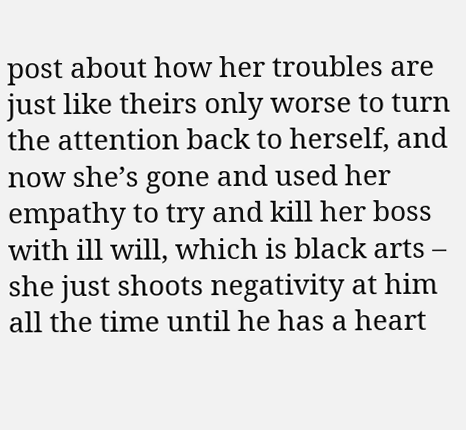post about how her troubles are just like theirs only worse to turn the attention back to herself, and now she’s gone and used her empathy to try and kill her boss with ill will, which is black arts – she just shoots negativity at him all the time until he has a heart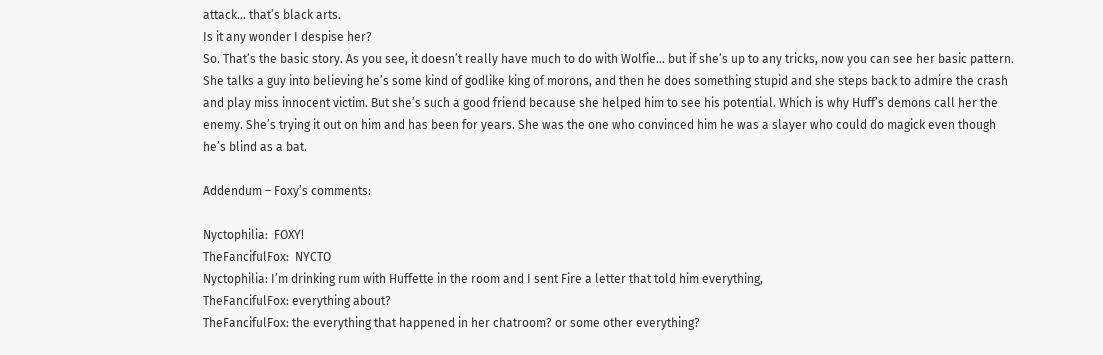attack… that’s black arts.
Is it any wonder I despise her?
So. That’s the basic story. As you see, it doesn’t really have much to do with Wolfie… but if she’s up to any tricks, now you can see her basic pattern. She talks a guy into believing he’s some kind of godlike king of morons, and then he does something stupid and she steps back to admire the crash and play miss innocent victim. But she’s such a good friend because she helped him to see his potential. Which is why Huff’s demons call her the enemy. She’s trying it out on him and has been for years. She was the one who convinced him he was a slayer who could do magick even though he’s blind as a bat.

Addendum – Foxy’s comments:

Nyctophilia:  FOXY!
TheFancifulFox:  NYCTO
Nyctophilia: I’m drinking rum with Huffette in the room and I sent Fire a letter that told him everything,
TheFancifulFox: everything about?
TheFancifulFox: the everything that happened in her chatroom? or some other everything?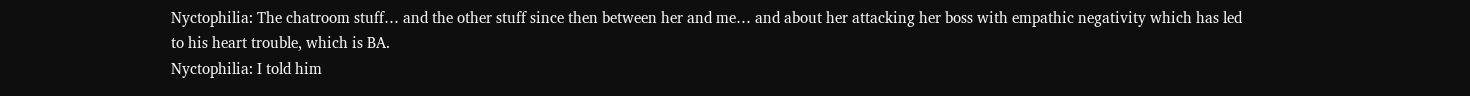Nyctophilia: The chatroom stuff… and the other stuff since then between her and me… and about her attacking her boss with empathic negativity which has led to his heart trouble, which is BA.
Nyctophilia: I told him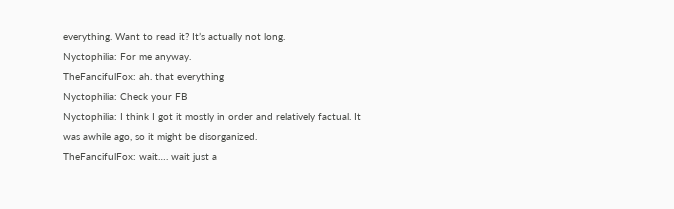everything. Want to read it? It’s actually not long.
Nyctophilia: For me anyway.
TheFancifulFox: ah. that everything
Nyctophilia: Check your FB
Nyctophilia: I think I got it mostly in order and relatively factual. It was awhile ago, so it might be disorganized.
TheFancifulFox: wait…. wait just a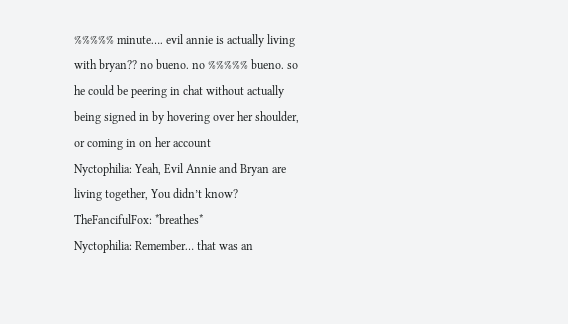%%%%% minute…. evil annie is actually living with bryan?? no bueno. no %%%%% bueno. so he could be peering in chat without actually being signed in by hovering over her shoulder, or coming in on her account
Nyctophilia: Yeah, Evil Annie and Bryan are living together, You didn’t know?
TheFancifulFox: *breathes*
Nyctophilia: Remember… that was an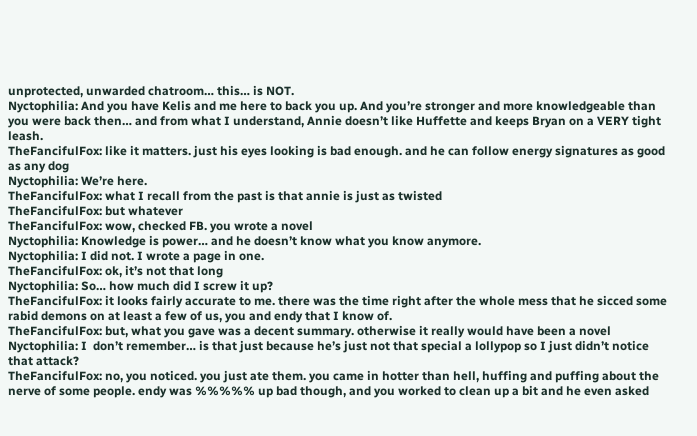unprotected, unwarded chatroom… this… is NOT.
Nyctophilia: And you have Kelis and me here to back you up. And you’re stronger and more knowledgeable than you were back then… and from what I understand, Annie doesn’t like Huffette and keeps Bryan on a VERY tight leash.
TheFancifulFox: like it matters. just his eyes looking is bad enough. and he can follow energy signatures as good as any dog
Nyctophilia: We’re here.
TheFancifulFox: what I recall from the past is that annie is just as twisted
TheFancifulFox: but whatever
TheFancifulFox: wow, checked FB. you wrote a novel
Nyctophilia: Knowledge is power… and he doesn’t know what you know anymore.
Nyctophilia: I did not. I wrote a page in one.
TheFancifulFox: ok, it’s not that long
Nyctophilia: So… how much did I screw it up?
TheFancifulFox: it looks fairly accurate to me. there was the time right after the whole mess that he sicced some rabid demons on at least a few of us, you and endy that I know of.
TheFancifulFox: but, what you gave was a decent summary. otherwise it really would have been a novel
Nyctophilia: I  don’t remember… is that just because he’s just not that special a lollypop so I just didn’t notice that attack?
TheFancifulFox: no, you noticed. you just ate them. you came in hotter than hell, huffing and puffing about the nerve of some people. endy was %%%%% up bad though, and you worked to clean up a bit and he even asked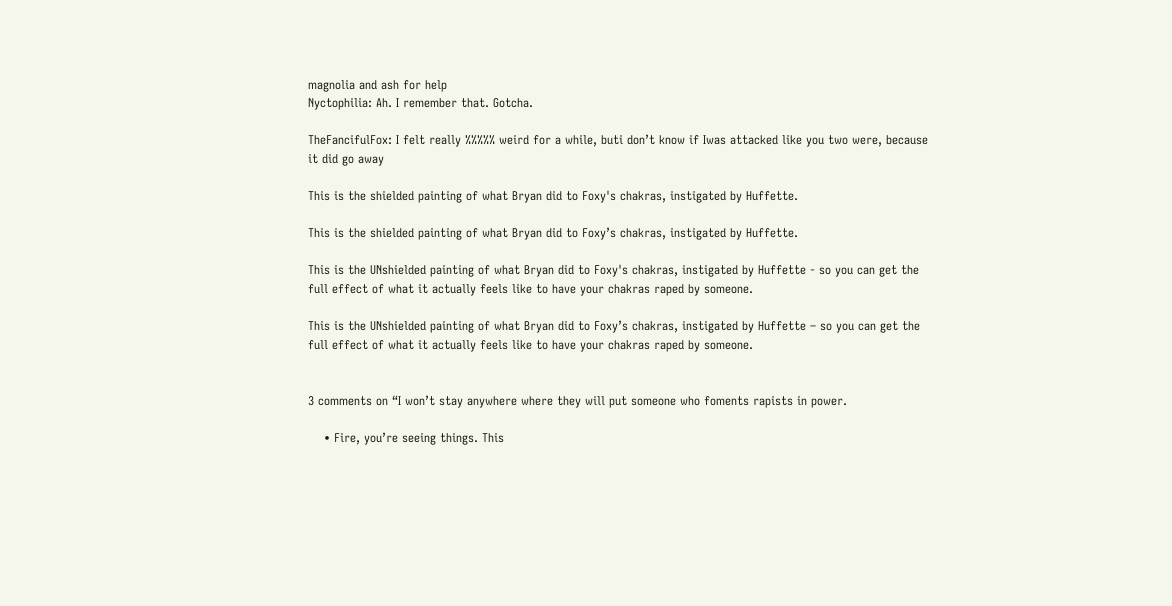magnolia and ash for help
Nyctophilia: Ah. I remember that. Gotcha.

TheFancifulFox: I felt really %%%%% weird for a while, buti don’t know if Iwas attacked like you two were, because it did go away

This is the shielded painting of what Bryan did to Foxy's chakras, instigated by Huffette.

This is the shielded painting of what Bryan did to Foxy’s chakras, instigated by Huffette.

This is the UNshielded painting of what Bryan did to Foxy's chakras, instigated by Huffette - so you can get the full effect of what it actually feels like to have your chakras raped by someone.

This is the UNshielded painting of what Bryan did to Foxy’s chakras, instigated by Huffette – so you can get the full effect of what it actually feels like to have your chakras raped by someone.


3 comments on “I won’t stay anywhere where they will put someone who foments rapists in power.

    • Fire, you’re seeing things. This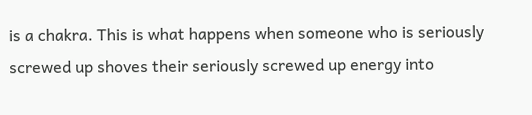is a chakra. This is what happens when someone who is seriously screwed up shoves their seriously screwed up energy into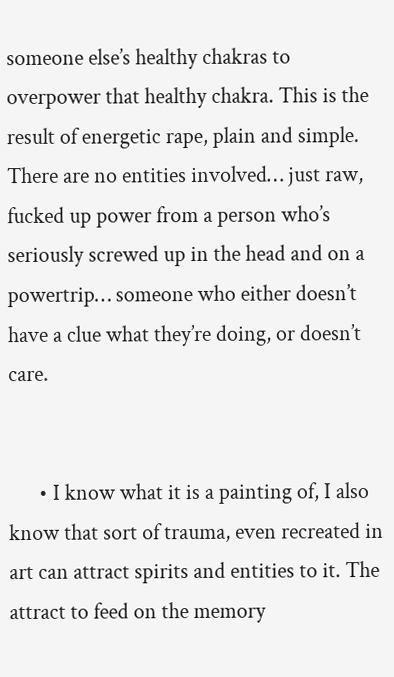someone else’s healthy chakras to overpower that healthy chakra. This is the result of energetic rape, plain and simple. There are no entities involved… just raw, fucked up power from a person who’s seriously screwed up in the head and on a powertrip… someone who either doesn’t have a clue what they’re doing, or doesn’t care.


      • I know what it is a painting of, I also know that sort of trauma, even recreated in art can attract spirits and entities to it. The attract to feed on the memory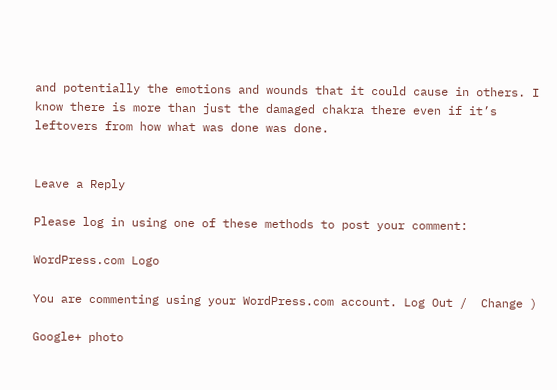and potentially the emotions and wounds that it could cause in others. I know there is more than just the damaged chakra there even if it’s leftovers from how what was done was done.


Leave a Reply

Please log in using one of these methods to post your comment:

WordPress.com Logo

You are commenting using your WordPress.com account. Log Out /  Change )

Google+ photo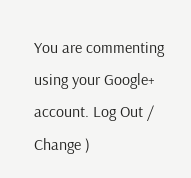You are commenting using your Google+ account. Log Out /  Change )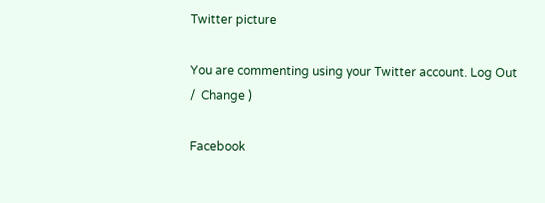Twitter picture

You are commenting using your Twitter account. Log Out /  Change )

Facebook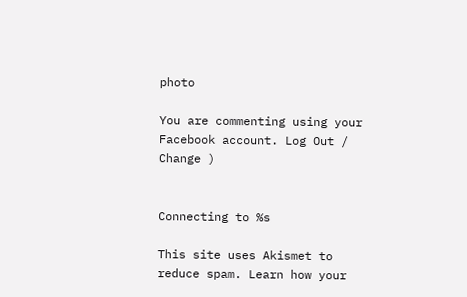photo

You are commenting using your Facebook account. Log Out /  Change )


Connecting to %s

This site uses Akismet to reduce spam. Learn how your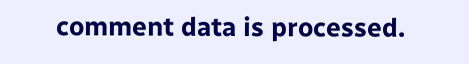comment data is processed.